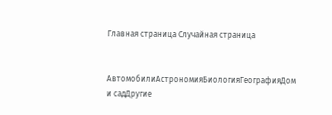Главная страница Случайная страница


АвтомобилиАстрономияБиологияГеографияДом и садДругие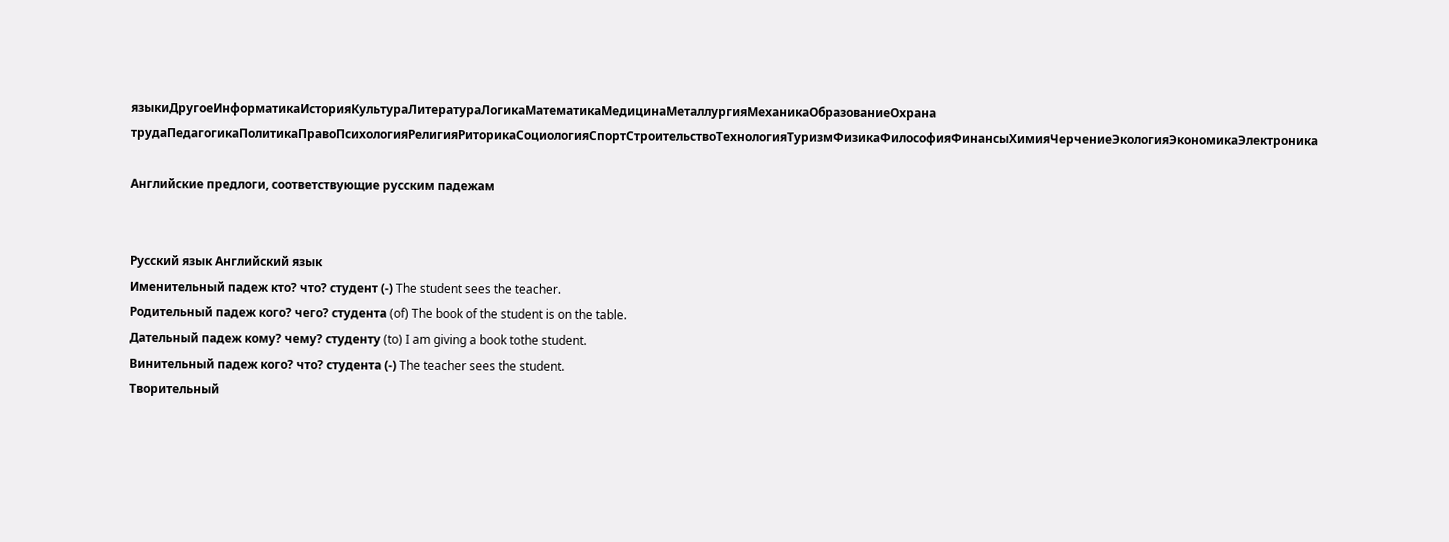языкиДругоеИнформатикаИсторияКультураЛитератураЛогикаМатематикаМедицинаМеталлургияМеханикаОбразованиеОхрана трудаПедагогикаПолитикаПравоПсихологияРелигияРиторикаСоциологияСпортСтроительствоТехнологияТуризмФизикаФилософияФинансыХимияЧерчениеЭкологияЭкономикаЭлектроника

Английские предлоги, соответствующие русским падежам


Русский язык Английский язык
Именительный падеж кто? что? студент (-) The student sees the teacher.
Родительный падеж кого? чего? студента (of) The book of the student is on the table.
Дательный падеж кому? чему? студенту (to) I am giving a book tothe student.
Винительный падеж кого? что? студента (-) The teacher sees the student.
Творительный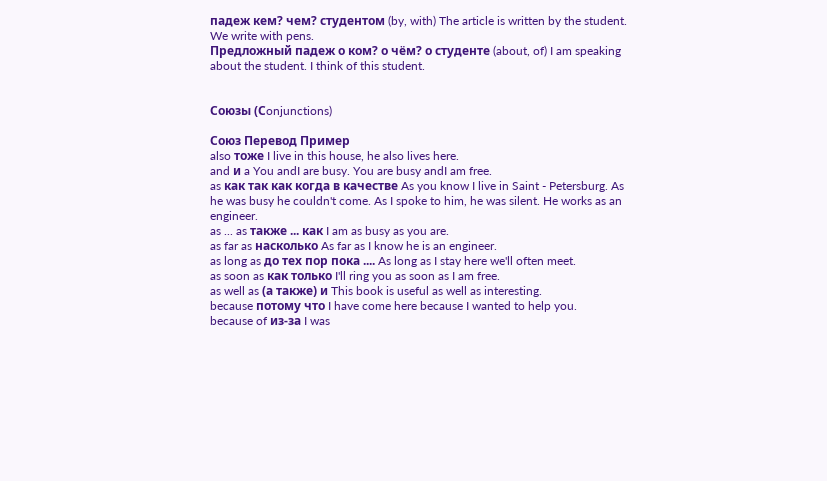падеж кем? чем? студентом (by, with) The article is written by the student. We write with pens.
Предложный падеж о ком? о чём? о студенте (about, of) I am speaking about the student. I think of this student.


Союзы (Сonjunctions)

Союз Перевод Пример
also тоже I live in this house, he also lives here.
and и a You andI are busy. You are busy andI am free.
as как так как когда в качестве As you know I live in Saint - Petersburg. As he was busy he couldn't come. As I spoke to him, he was silent. He works as an engineer.
as ... as также ... как I am as busy as you are.
as far as насколько As far as I know he is an engineer.
as long as до тех пор пока .... As long as I stay here we'll often meet.
as soon as как только I'll ring you as soon as I am free.
as well as (а также) и This book is useful as well as interesting.
because потому что I have come here because I wanted to help you.
because of из-за I was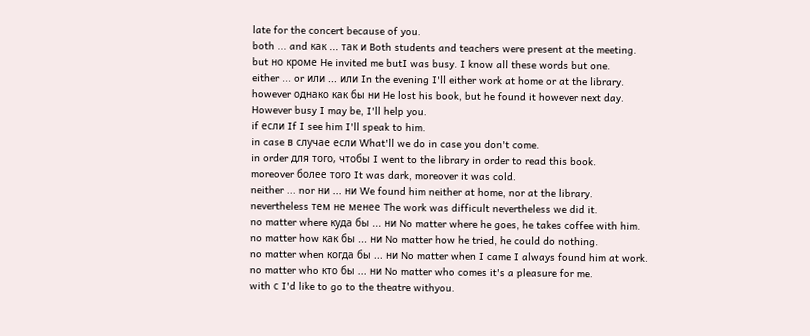late for the concert because of you.
both ... and как ... так и Both students and teachers were present at the meeting.
but но кроме He invited me butI was busy. I know all these words but one.
either ... or или ... или In the evening I'll either work at home or at the library.
however однако как бы ни He lost his book, but he found it however next day. However busy I may be, I'll help you.
if если If I see him I'll speak to him.
in case в случае если What'll we do in case you don't come.
in order для того, чтобы I went to the library in order to read this book.
moreover более того It was dark, moreover it was cold.
neither ... nor ни ... ни We found him neither at home, nor at the library.
nevertheless тем не менее The work was difficult nevertheless we did it.
no matter where куда бы ... ни No matter where he goes, he takes coffee with him.
no matter how как бы ... ни No matter how he tried, he could do nothing.
no matter when когда бы ... ни No matter when I came I always found him at work.
no matter who кто бы ... ни No matter who comes it's a pleasure for me.
with с I'd like to go to the theatre withyou.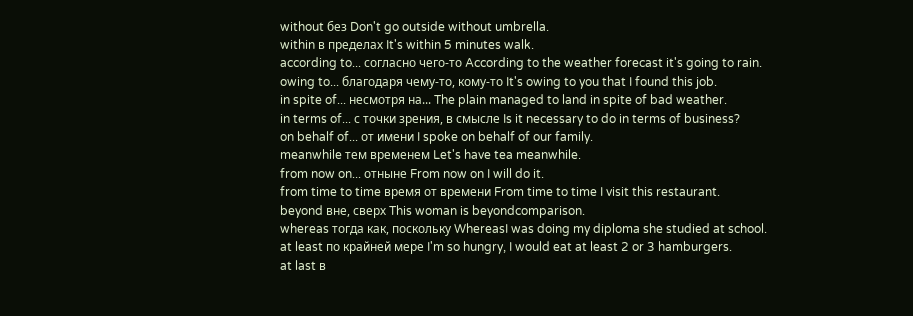without без Don't go outside without umbrella.
within в пределах It's within 5 minutes walk.
according to... согласно чего-то According to the weather forecast it's going to rain.
owing to... благодаря чему-то, кому-то It's owing to you that I found this job.
in spite of... несмотря на... The plain managed to land in spite of bad weather.
in terms of... с точки зрения, в смысле Is it necessary to do in terms of business?
on behalf of... от имени I spoke on behalf of our family.
meanwhile тем временем Let's have tea meanwhile.
from now on... отныне From now on I will do it.
from time to time время от времени From time to time I visit this restaurant.
beyond вне, сверх This woman is beyondcomparison.
whereas тогда как, поскольку WhereasI was doing my diploma she studied at school.
at least по крайней мере I'm so hungry, I would eat at least 2 or 3 hamburgers.
at last в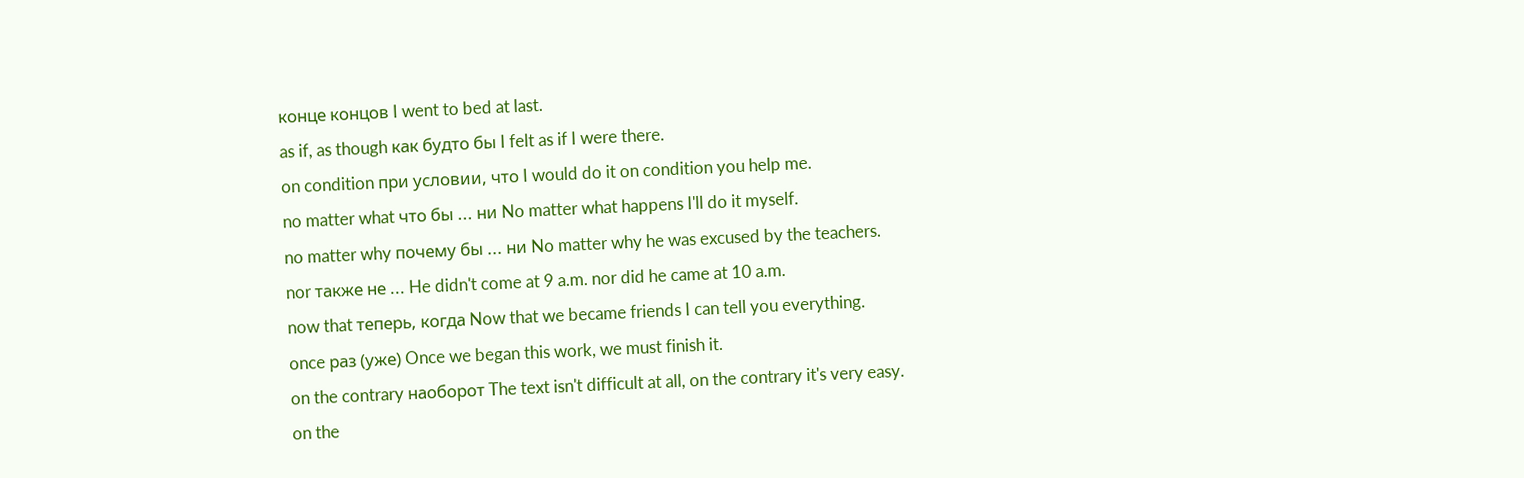конце концов I went to bed at last.
as if, as though как будто бы I felt as if I were there.
on condition при условии, что I would do it on condition you help me.
no matter what что бы ... ни No matter what happens I'll do it myself.
no matter why почему бы ... ни No matter why he was excused by the teachers.
nor также не ... He didn't come at 9 a.m. nor did he came at 10 a.m.
now that теперь, когда Now that we became friends I can tell you everything.
once раз (уже) Once we began this work, we must finish it.
on the contrary наоборот The text isn't difficult at all, on the contrary it's very easy.
on the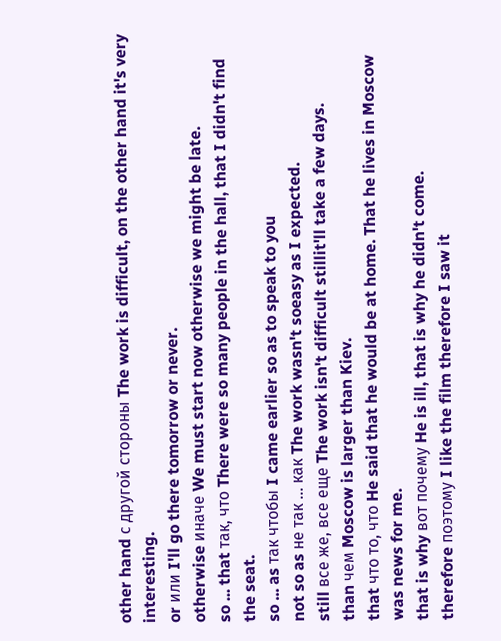other hand с другой стороны The work is difficult, on the other hand it's very interesting.
or или I'll go there tomorrow or never.
otherwise иначе We must start now otherwise we might be late.
so ... that так, что There were so many people in the hall, that I didn't find the seat.
so ... as так чтобы I came earlier so as to speak to you
not so as не так ... как The work wasn't soeasy as I expected.
still все же, все еще The work isn't difficult stillit'll take a few days.
than чем Moscow is larger than Kiev.
that что то, что He said that he would be at home. That he lives in Moscow was news for me.
that is why вот почему He is ill, that is why he didn't come.
therefore поэтому I like the film therefore I saw it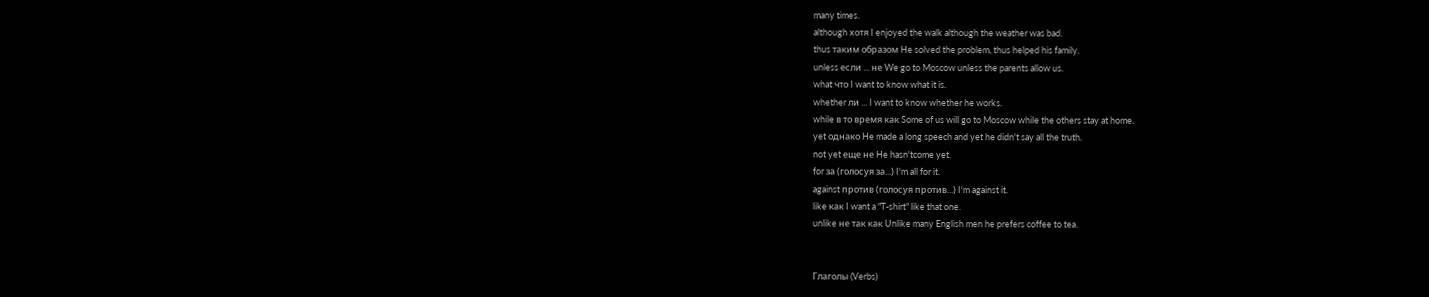many times.
although хотя I enjoyed the walk although the weather was bad.
thus таким образом He solved the problem, thus helped his family.
unless если ... не We go to Moscow unless the parents allow us.
what что I want to know what it is.
whether ли ... I want to know whether he works.
while в то время как Some of us will go to Moscow while the others stay at home.
yet однако He made a long speech and yet he didn't say all the truth.
not yet еще не He hasn'tcome yet.
for за (голосуя за...) I'm all for it.
against против (голосуя против...) I'm against it.
like как I want a "T-shirt" like that one.
unlike не так как Unlike many English men he prefers coffee to tea.


Глаголы (Verbs)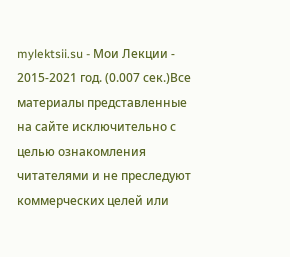mylektsii.su - Мои Лекции - 2015-2021 год. (0.007 сек.)Все материалы представленные на сайте исключительно с целью ознакомления читателями и не преследуют коммерческих целей или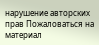нарушение авторских прав Пожаловаться на материал